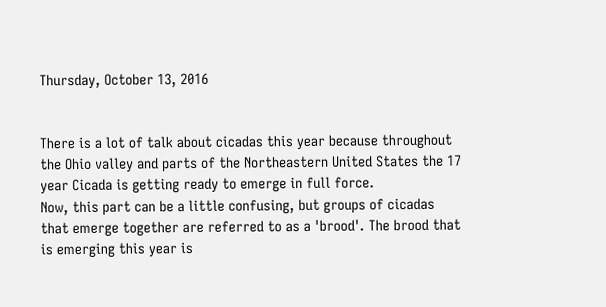Thursday, October 13, 2016


There is a lot of talk about cicadas this year because throughout the Ohio valley and parts of the Northeastern United States the 17 year Cicada is getting ready to emerge in full force.
Now, this part can be a little confusing, but groups of cicadas that emerge together are referred to as a 'brood'. The brood that is emerging this year is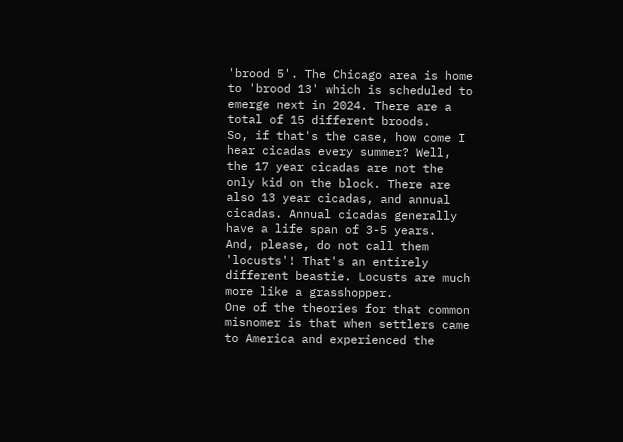'brood 5'. The Chicago area is home to 'brood 13' which is scheduled to emerge next in 2024. There are a total of 15 different broods.
So, if that's the case, how come I hear cicadas every summer? Well, the 17 year cicadas are not the only kid on the block. There are also 13 year cicadas, and annual cicadas. Annual cicadas generally have a life span of 3-5 years.
And, please, do not call them 'locusts'! That's an entirely different beastie. Locusts are much more like a grasshopper.
One of the theories for that common misnomer is that when settlers came to America and experienced the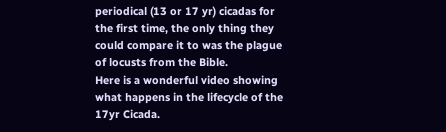periodical (13 or 17 yr) cicadas for the first time, the only thing they could compare it to was the plague of locusts from the Bible.
Here is a wonderful video showing what happens in the lifecycle of the 17yr Cicada.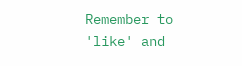Remember to 'like' and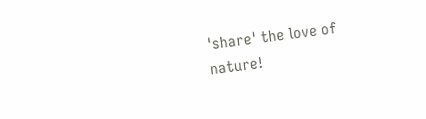'share' the love of nature!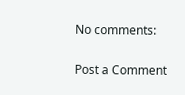No comments:

Post a Comment